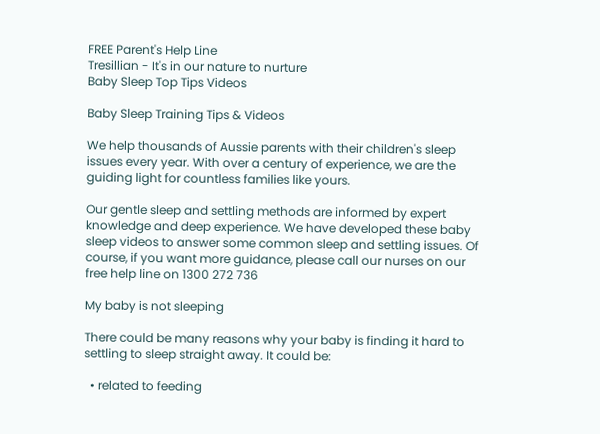FREE Parent's Help Line
Tresillian - It's in our nature to nurture
Baby Sleep Top Tips Videos

Baby Sleep Training Tips & Videos

We help thousands of Aussie parents with their children's sleep issues every year. With over a century of experience, we are the guiding light for countless families like yours.

Our gentle sleep and settling methods are informed by expert knowledge and deep experience. We have developed these baby sleep videos to answer some common sleep and settling issues. Of course, if you want more guidance, please call our nurses on our free help line on 1300 272 736

My baby is not sleeping

There could be many reasons why your baby is finding it hard to settling to sleep straight away. It could be:

  • related to feeding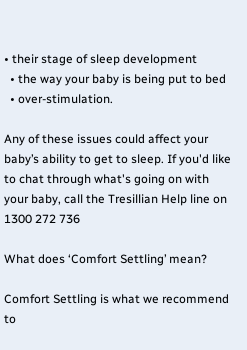• their stage of sleep development
  • the way your baby is being put to bed
  • over-stimulation.

Any of these issues could affect your baby’s ability to get to sleep. If you'd like to chat through what's going on with your baby, call the Tresillian Help line on 1300 272 736

What does ‘Comfort Settling’ mean?

Comfort Settling is what we recommend to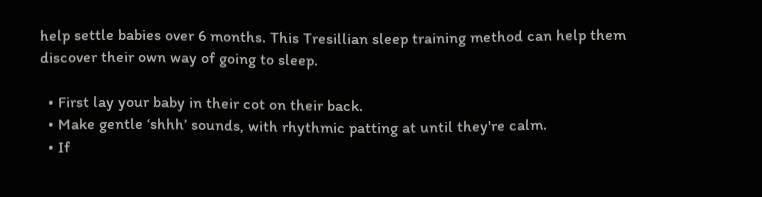help settle babies over 6 months. This Tresillian sleep training method can help them discover their own way of going to sleep.

  • First lay your baby in their cot on their back.
  • Make gentle ‘shhh’ sounds, with rhythmic patting at until they're calm.
  • If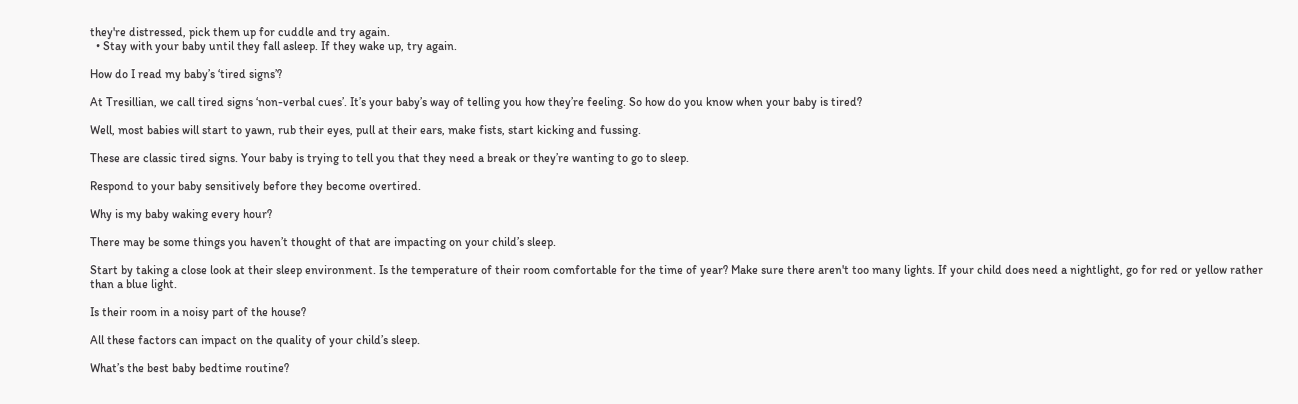they're distressed, pick them up for cuddle and try again.
  • Stay with your baby until they fall asleep. If they wake up, try again.

How do I read my baby’s ‘tired signs’?

At Tresillian, we call tired signs ‘non-verbal cues’. It’s your baby’s way of telling you how they’re feeling. So how do you know when your baby is tired?

Well, most babies will start to yawn, rub their eyes, pull at their ears, make fists, start kicking and fussing.

These are classic tired signs. Your baby is trying to tell you that they need a break or they’re wanting to go to sleep.

Respond to your baby sensitively before they become overtired.

Why is my baby waking every hour?

There may be some things you haven’t thought of that are impacting on your child’s sleep.

Start by taking a close look at their sleep environment. Is the temperature of their room comfortable for the time of year? Make sure there aren't too many lights. If your child does need a nightlight, go for red or yellow rather than a blue light.

Is their room in a noisy part of the house?

All these factors can impact on the quality of your child’s sleep.

What’s the best baby bedtime routine?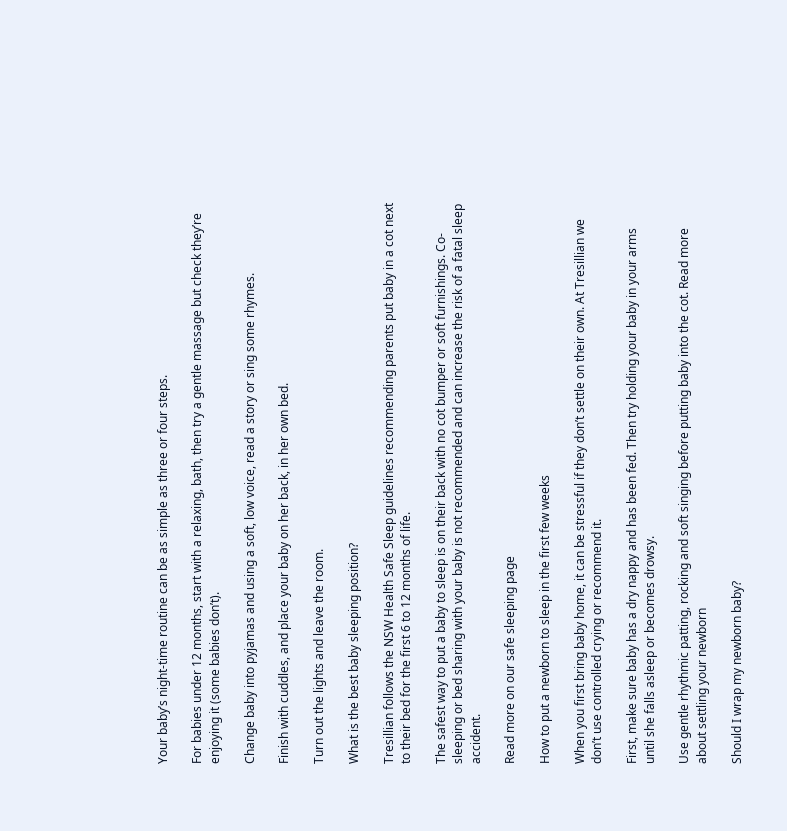Your baby’s night-time routine can be as simple as three or four steps.

For babies under 12 months, start with a relaxing, bath, then try a gentle massage but check they’re enjoying it (some babies don’t).

Change baby into pyjamas and using a soft, low voice, read a story or sing some rhymes.

Finish with cuddles, and place your baby on her back, in her own bed.

Turn out the lights and leave the room.

What is the best baby sleeping position?

Tresillian follows the NSW Health Safe Sleep guidelines recommending parents put baby in a cot next to their bed for the first 6 to 12 months of life.

The safest way to put a baby to sleep is on their back with no cot bumper or soft furnishings. Co-sleeping or bed sharing with your baby is not recommended and can increase the risk of a fatal sleep accident.

Read more on our safe sleeping page

How to put a newborn to sleep in the first few weeks

When you first bring baby home, it can be stressful if they don’t settle on their own. At Tresillian we don’t use controlled crying or recommend it.

First, make sure baby has a dry nappy and has been fed. Then try holding your baby in your arms until she falls asleep or becomes drowsy.

Use gentle rhythmic patting, rocking and soft singing before putting baby into the cot. Read more about settling your newborn

Should I wrap my newborn baby?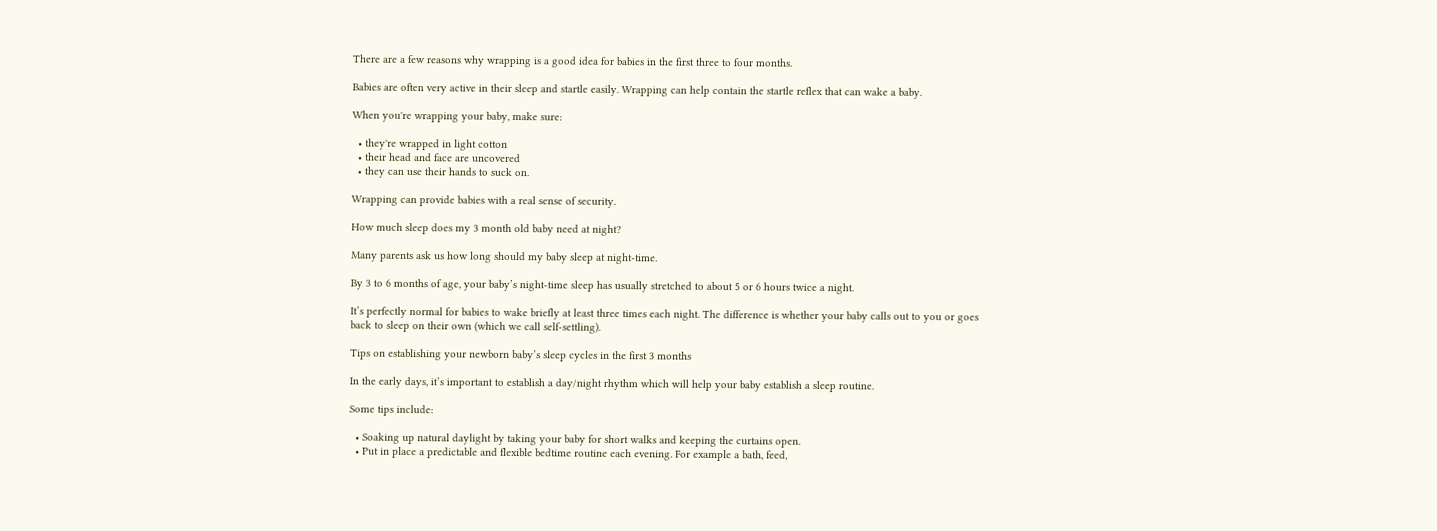There are a few reasons why wrapping is a good idea for babies in the first three to four months.

Babies are often very active in their sleep and startle easily. Wrapping can help contain the startle reflex that can wake a baby.

When you're wrapping your baby, make sure:

  • they're wrapped in light cotton
  • their head and face are uncovered
  • they can use their hands to suck on.

Wrapping can provide babies with a real sense of security.

How much sleep does my 3 month old baby need at night?

Many parents ask us how long should my baby sleep at night-time.

By 3 to 6 months of age, your baby’s night-time sleep has usually stretched to about 5 or 6 hours twice a night.

It’s perfectly normal for babies to wake briefly at least three times each night. The difference is whether your baby calls out to you or goes back to sleep on their own (which we call self-settling).

Tips on establishing your newborn baby’s sleep cycles in the first 3 months

In the early days, it’s important to establish a day/night rhythm which will help your baby establish a sleep routine.

Some tips include:

  • Soaking up natural daylight by taking your baby for short walks and keeping the curtains open.
  • Put in place a predictable and flexible bedtime routine each evening. For example a bath, feed,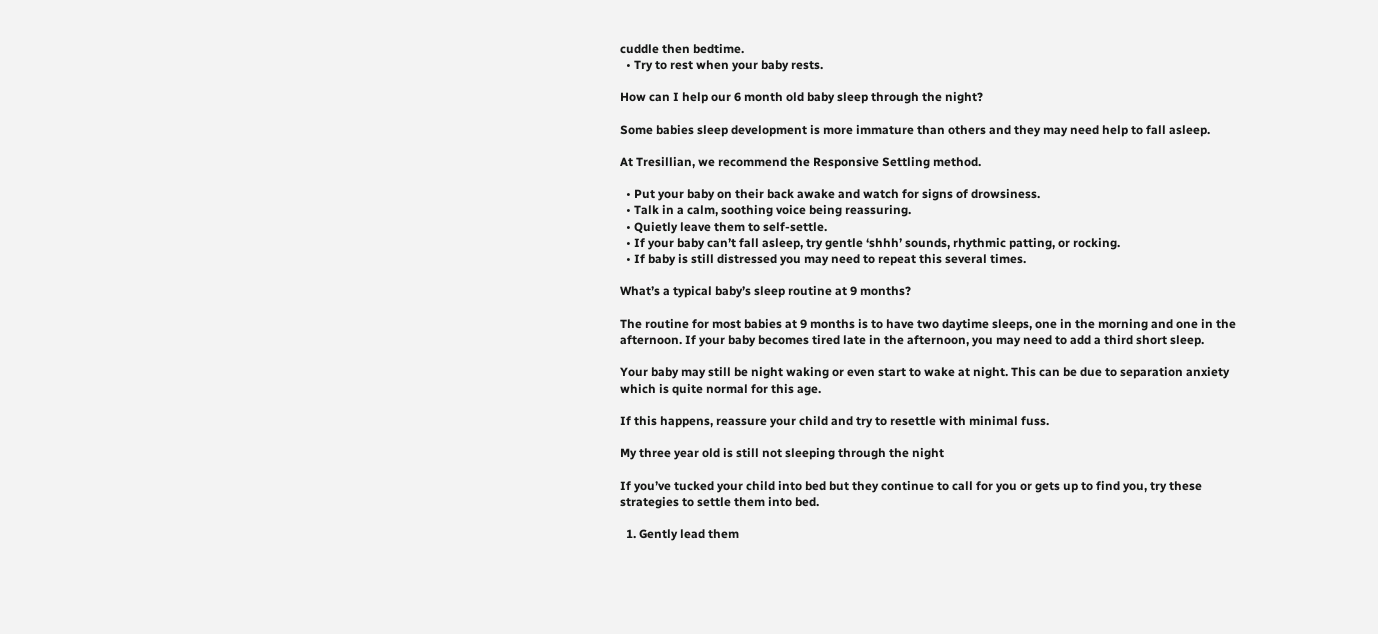cuddle then bedtime.
  • Try to rest when your baby rests.

How can I help our 6 month old baby sleep through the night?

Some babies sleep development is more immature than others and they may need help to fall asleep.

At Tresillian, we recommend the Responsive Settling method.

  • Put your baby on their back awake and watch for signs of drowsiness.
  • Talk in a calm, soothing voice being reassuring.
  • Quietly leave them to self-settle.
  • If your baby can’t fall asleep, try gentle ‘shhh’ sounds, rhythmic patting, or rocking.
  • If baby is still distressed you may need to repeat this several times.

What’s a typical baby’s sleep routine at 9 months?

The routine for most babies at 9 months is to have two daytime sleeps, one in the morning and one in the afternoon. If your baby becomes tired late in the afternoon, you may need to add a third short sleep.

Your baby may still be night waking or even start to wake at night. This can be due to separation anxiety which is quite normal for this age.

If this happens, reassure your child and try to resettle with minimal fuss.

My three year old is still not sleeping through the night

If you’ve tucked your child into bed but they continue to call for you or gets up to find you, try these strategies to settle them into bed.

  1. Gently lead them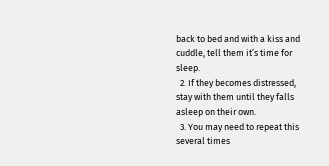back to bed and with a kiss and cuddle, tell them it’s time for sleep.
  2. If they becomes distressed, stay with them until they falls asleep on their own.
  3. You may need to repeat this several times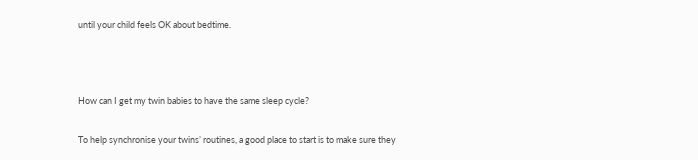until your child feels OK about bedtime.



How can I get my twin babies to have the same sleep cycle?

To help synchronise your twins’ routines, a good place to start is to make sure they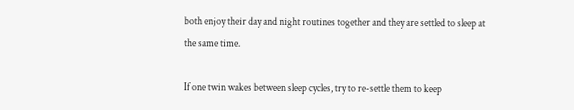both enjoy their day and night routines together and they are settled to sleep at the same time.

If one twin wakes between sleep cycles, try to re-settle them to keep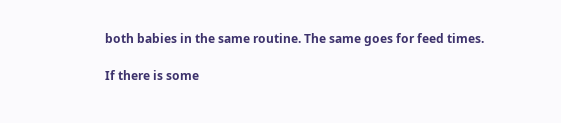both babies in the same routine. The same goes for feed times.

If there is some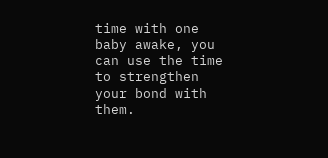time with one baby awake, you can use the time to strengthen your bond with them.